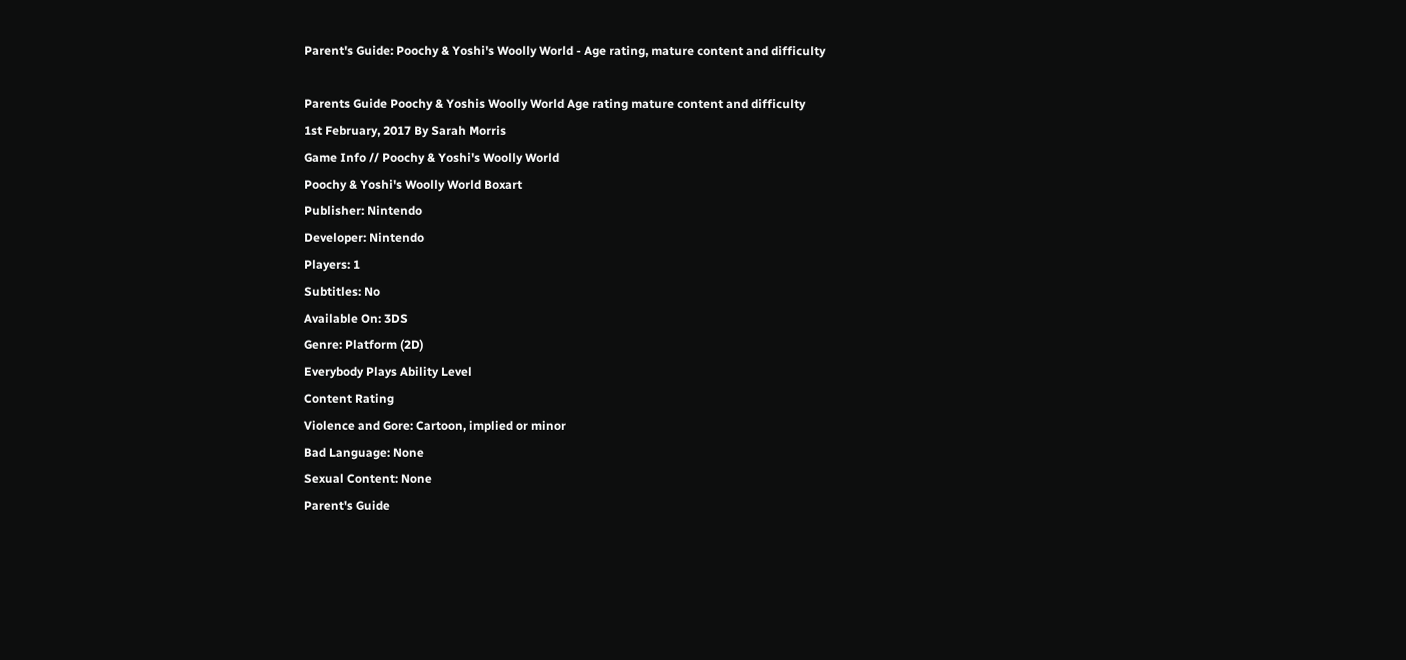Parent's Guide: Poochy & Yoshi's Woolly World - Age rating, mature content and difficulty

Parents Guide Poochy & Yoshis Woolly World Age rating mature content and difficulty
1st February, 2017 By Sarah Morris
Game Info // Poochy & Yoshi's Woolly World
Poochy & Yoshi's Woolly World Boxart
Publisher: Nintendo
Developer: Nintendo
Players: 1
Subtitles: No
Available On: 3DS
Genre: Platform (2D)
Everybody Plays Ability Level
Content Rating
Violence and Gore: Cartoon, implied or minor
Bad Language: None
Sexual Content: None
Parent's Guide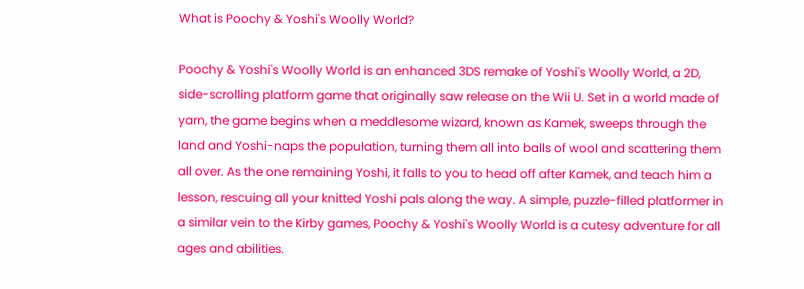What is Poochy & Yoshi's Woolly World?

Poochy & Yoshi's Woolly World is an enhanced 3DS remake of Yoshi's Woolly World, a 2D, side-scrolling platform game that originally saw release on the Wii U. Set in a world made of yarn, the game begins when a meddlesome wizard, known as Kamek, sweeps through the land and Yoshi-naps the population, turning them all into balls of wool and scattering them all over. As the one remaining Yoshi, it falls to you to head off after Kamek, and teach him a lesson, rescuing all your knitted Yoshi pals along the way. A simple, puzzle-filled platformer in a similar vein to the Kirby games, Poochy & Yoshi's Woolly World is a cutesy adventure for all ages and abilities.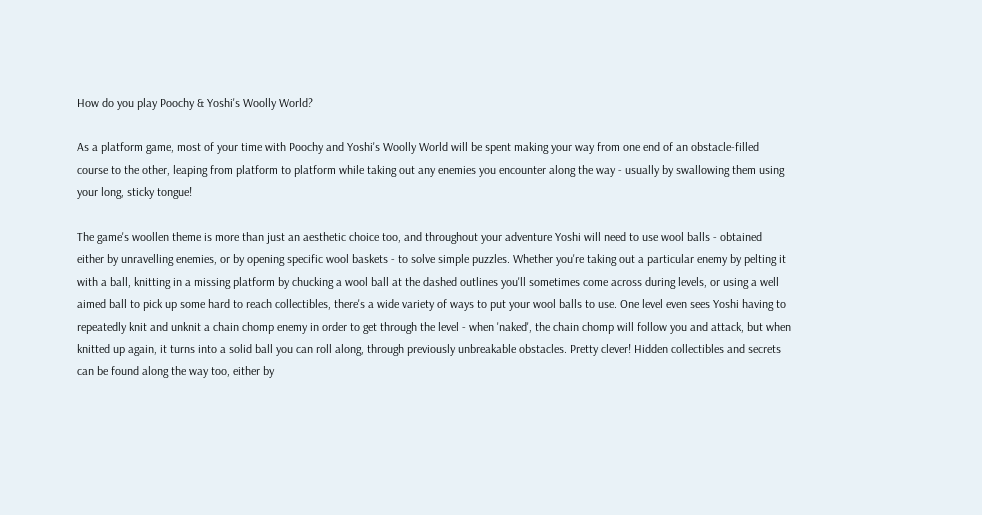How do you play Poochy & Yoshi's Woolly World?

As a platform game, most of your time with Poochy and Yoshi's Woolly World will be spent making your way from one end of an obstacle-filled course to the other, leaping from platform to platform while taking out any enemies you encounter along the way - usually by swallowing them using your long, sticky tongue!

The game's woollen theme is more than just an aesthetic choice too, and throughout your adventure Yoshi will need to use wool balls - obtained either by unravelling enemies, or by opening specific wool baskets - to solve simple puzzles. Whether you're taking out a particular enemy by pelting it with a ball, knitting in a missing platform by chucking a wool ball at the dashed outlines you'll sometimes come across during levels, or using a well aimed ball to pick up some hard to reach collectibles, there's a wide variety of ways to put your wool balls to use. One level even sees Yoshi having to repeatedly knit and unknit a chain chomp enemy in order to get through the level - when 'naked', the chain chomp will follow you and attack, but when knitted up again, it turns into a solid ball you can roll along, through previously unbreakable obstacles. Pretty clever! Hidden collectibles and secrets can be found along the way too, either by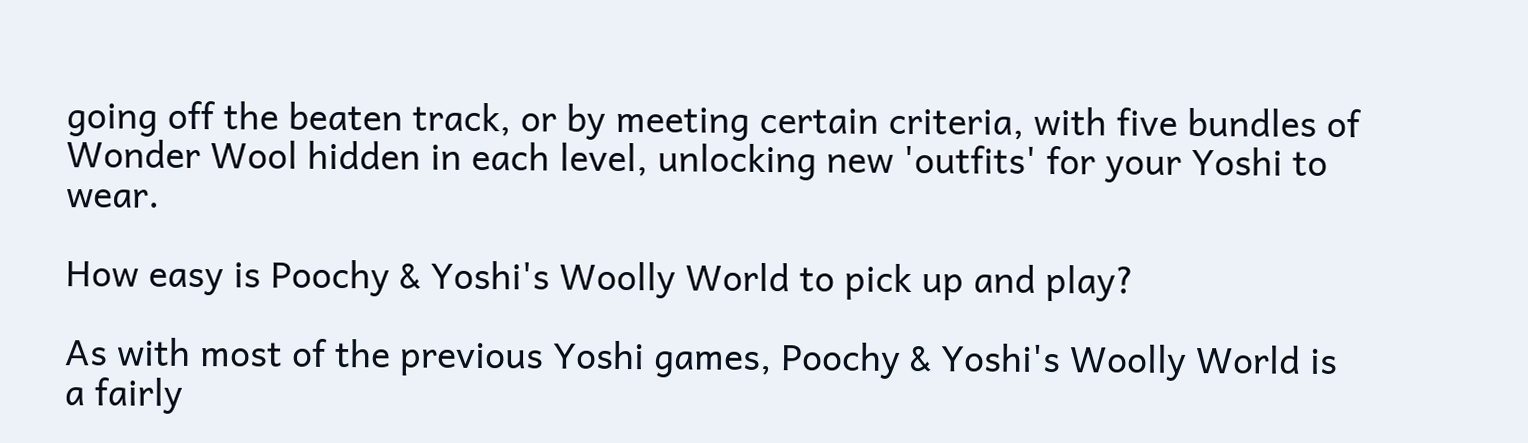going off the beaten track, or by meeting certain criteria, with five bundles of Wonder Wool hidden in each level, unlocking new 'outfits' for your Yoshi to wear.

How easy is Poochy & Yoshi's Woolly World to pick up and play?

As with most of the previous Yoshi games, Poochy & Yoshi's Woolly World is a fairly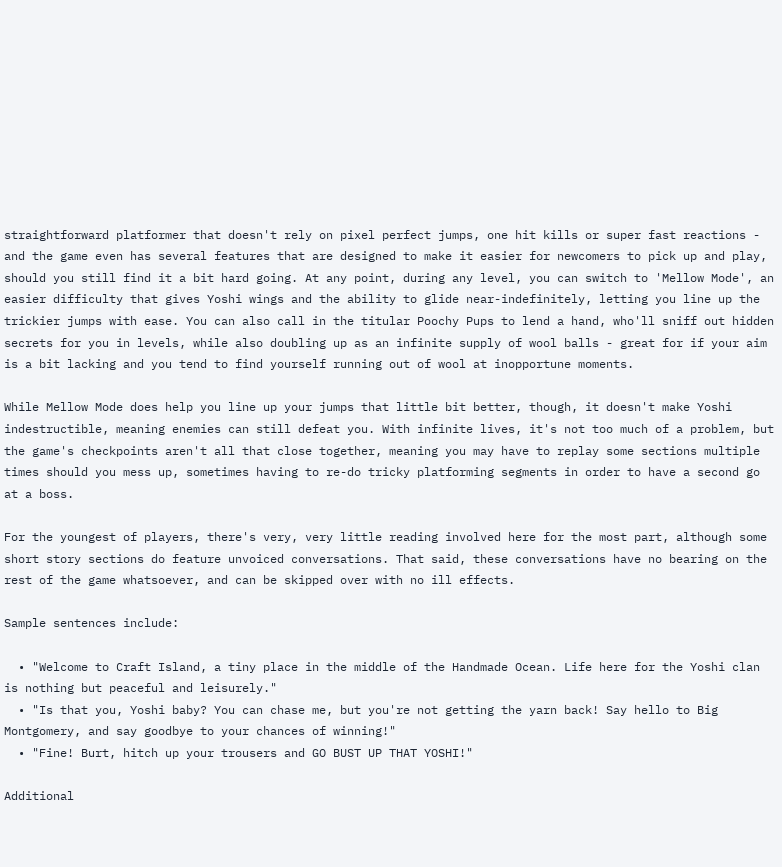straightforward platformer that doesn't rely on pixel perfect jumps, one hit kills or super fast reactions - and the game even has several features that are designed to make it easier for newcomers to pick up and play, should you still find it a bit hard going. At any point, during any level, you can switch to 'Mellow Mode', an easier difficulty that gives Yoshi wings and the ability to glide near-indefinitely, letting you line up the trickier jumps with ease. You can also call in the titular Poochy Pups to lend a hand, who'll sniff out hidden secrets for you in levels, while also doubling up as an infinite supply of wool balls - great for if your aim is a bit lacking and you tend to find yourself running out of wool at inopportune moments.

While Mellow Mode does help you line up your jumps that little bit better, though, it doesn't make Yoshi indestructible, meaning enemies can still defeat you. With infinite lives, it's not too much of a problem, but the game's checkpoints aren't all that close together, meaning you may have to replay some sections multiple times should you mess up, sometimes having to re-do tricky platforming segments in order to have a second go at a boss.

For the youngest of players, there's very, very little reading involved here for the most part, although some short story sections do feature unvoiced conversations. That said, these conversations have no bearing on the rest of the game whatsoever, and can be skipped over with no ill effects.

Sample sentences include:

  • "Welcome to Craft Island, a tiny place in the middle of the Handmade Ocean. Life here for the Yoshi clan is nothing but peaceful and leisurely."
  • "Is that you, Yoshi baby? You can chase me, but you're not getting the yarn back! Say hello to Big Montgomery, and say goodbye to your chances of winning!"
  • "Fine! Burt, hitch up your trousers and GO BUST UP THAT YOSHI!"

Additional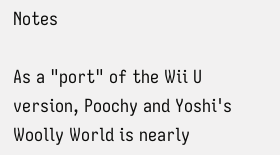Notes

As a "port" of the Wii U version, Poochy and Yoshi's Woolly World is nearly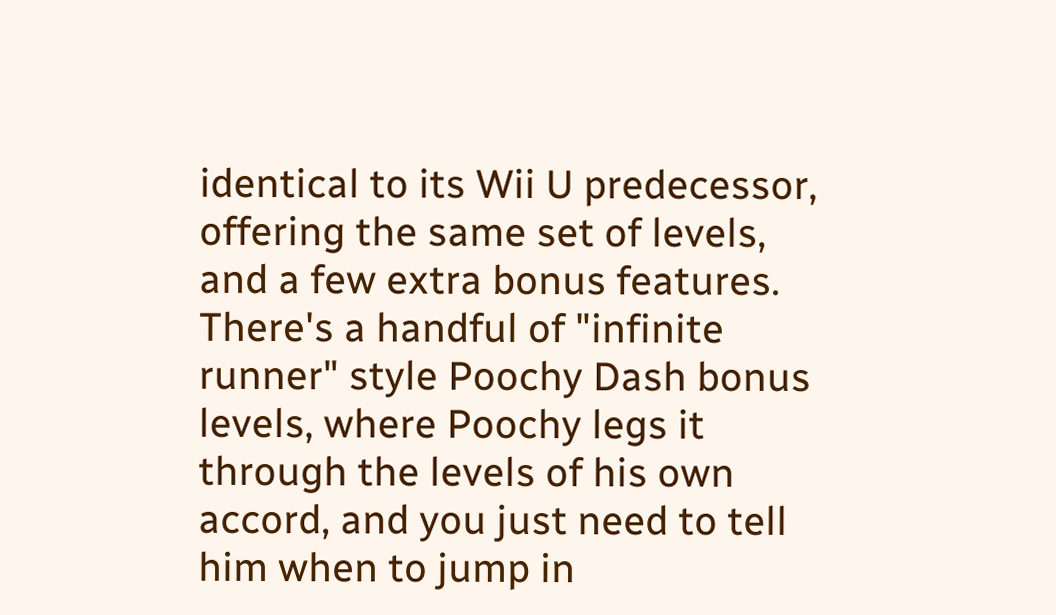identical to its Wii U predecessor, offering the same set of levels, and a few extra bonus features. There's a handful of "infinite runner" style Poochy Dash bonus levels, where Poochy legs it through the levels of his own accord, and you just need to tell him when to jump in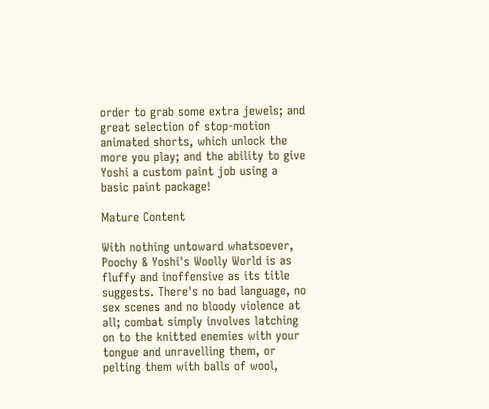order to grab some extra jewels; and great selection of stop-motion animated shorts, which unlock the more you play; and the ability to give Yoshi a custom paint job using a basic paint package!

Mature Content

With nothing untoward whatsoever, Poochy & Yoshi's Woolly World is as fluffy and inoffensive as its title suggests. There's no bad language, no sex scenes and no bloody violence at all; combat simply involves latching on to the knitted enemies with your tongue and unravelling them, or pelting them with balls of wool,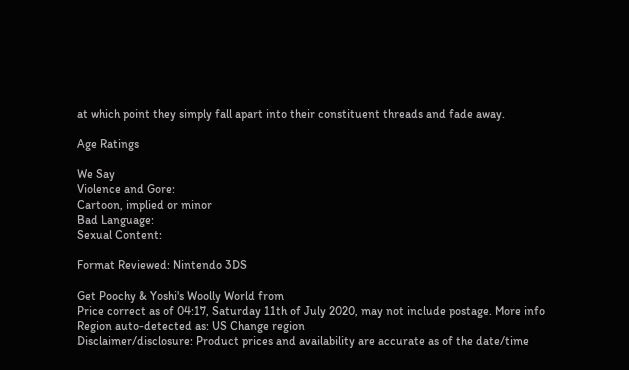at which point they simply fall apart into their constituent threads and fade away.

Age Ratings

We Say
Violence and Gore:
Cartoon, implied or minor
Bad Language:
Sexual Content:

Format Reviewed: Nintendo 3DS

Get Poochy & Yoshi's Woolly World from
Price correct as of 04:17, Saturday 11th of July 2020, may not include postage. More info
Region auto-detected as: US Change region
Disclaimer/disclosure: Product prices and availability are accurate as of the date/time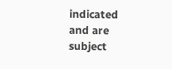indicated and are subject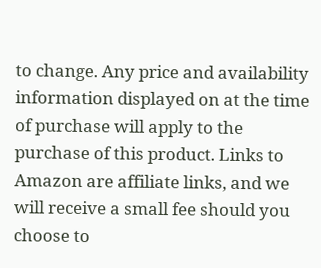to change. Any price and availability information displayed on at the time of purchase will apply to the purchase of this product. Links to Amazon are affiliate links, and we will receive a small fee should you choose to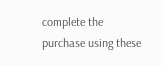complete the purchase using these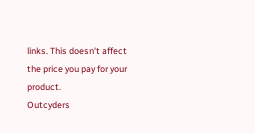links. This doesn't affect the price you pay for your product.
Outcyders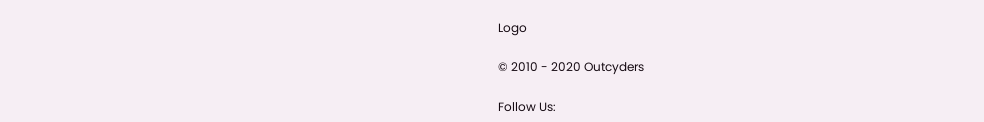Logo

© 2010 - 2020 Outcyders

Follow Us: